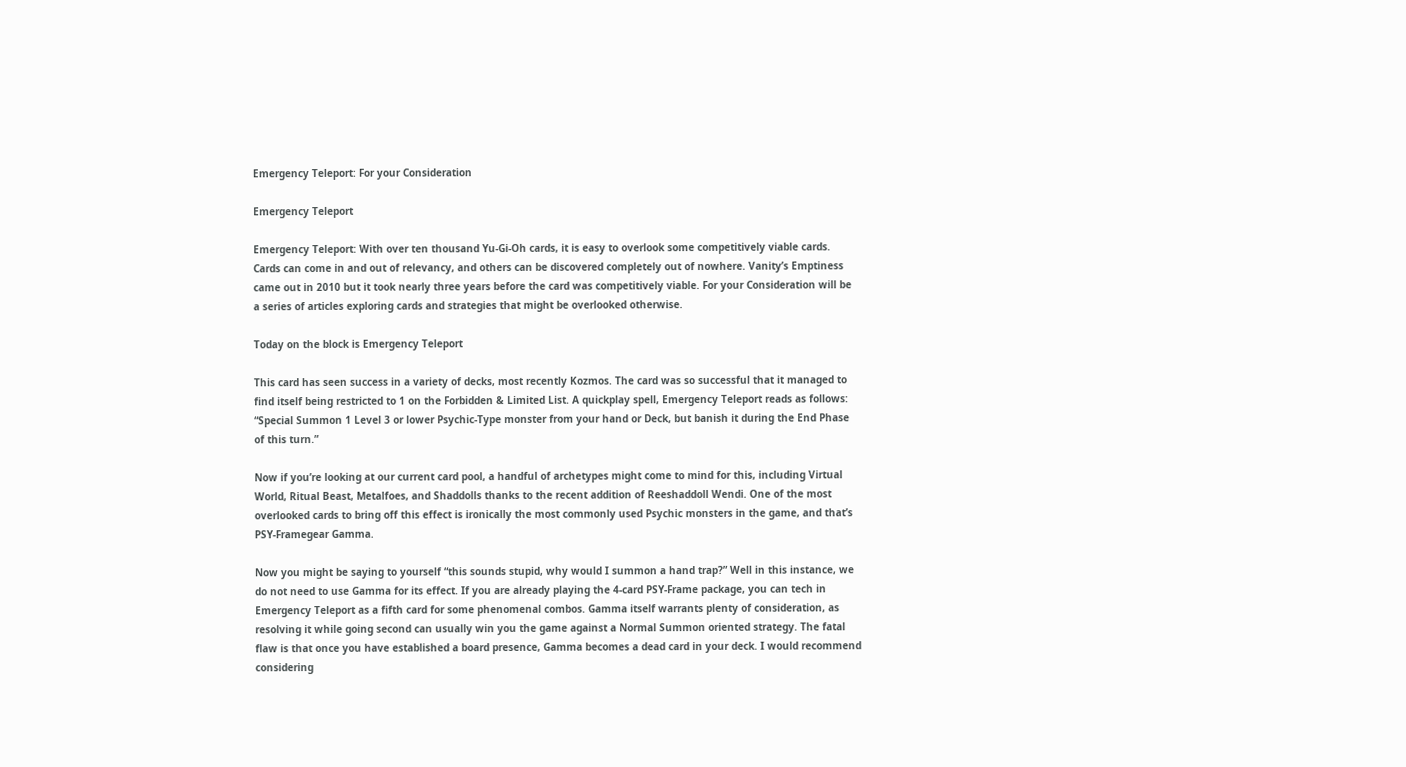Emergency Teleport: For your Consideration

Emergency Teleport

Emergency Teleport: With over ten thousand Yu-Gi-Oh cards, it is easy to overlook some competitively viable cards. Cards can come in and out of relevancy, and others can be discovered completely out of nowhere. Vanity’s Emptiness came out in 2010 but it took nearly three years before the card was competitively viable. For your Consideration will be a series of articles exploring cards and strategies that might be overlooked otherwise.

Today on the block is Emergency Teleport

This card has seen success in a variety of decks, most recently Kozmos. The card was so successful that it managed to find itself being restricted to 1 on the Forbidden & Limited List. A quickplay spell, Emergency Teleport reads as follows: “Special Summon 1 Level 3 or lower Psychic-Type monster from your hand or Deck, but banish it during the End Phase of this turn.”

Now if you’re looking at our current card pool, a handful of archetypes might come to mind for this, including Virtual World, Ritual Beast, Metalfoes, and Shaddolls thanks to the recent addition of Reeshaddoll Wendi. One of the most overlooked cards to bring off this effect is ironically the most commonly used Psychic monsters in the game, and that’s PSY-Framegear Gamma.

Now you might be saying to yourself “this sounds stupid, why would I summon a hand trap?” Well in this instance, we do not need to use Gamma for its effect. If you are already playing the 4-card PSY-Frame package, you can tech in Emergency Teleport as a fifth card for some phenomenal combos. Gamma itself warrants plenty of consideration, as resolving it while going second can usually win you the game against a Normal Summon oriented strategy. The fatal flaw is that once you have established a board presence, Gamma becomes a dead card in your deck. I would recommend considering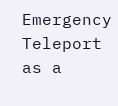Emergency Teleport as a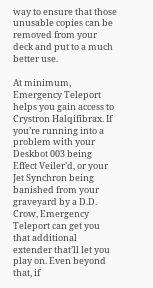way to ensure that those unusable copies can be removed from your deck and put to a much better use.

At minimum, Emergency Teleport helps you gain access to Crystron Halqifibrax. If you’re running into a problem with your Deskbot 003 being Effect Veiler’d, or your Jet Synchron being banished from your graveyard by a D.D. Crow, Emergency Teleport can get you that additional extender that’ll let you play on. Even beyond that, if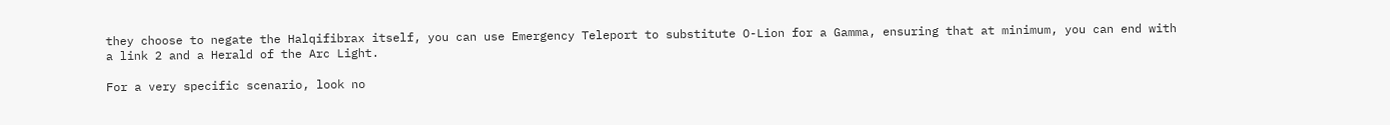they choose to negate the Halqifibrax itself, you can use Emergency Teleport to substitute O-Lion for a Gamma, ensuring that at minimum, you can end with a link 2 and a Herald of the Arc Light.

For a very specific scenario, look no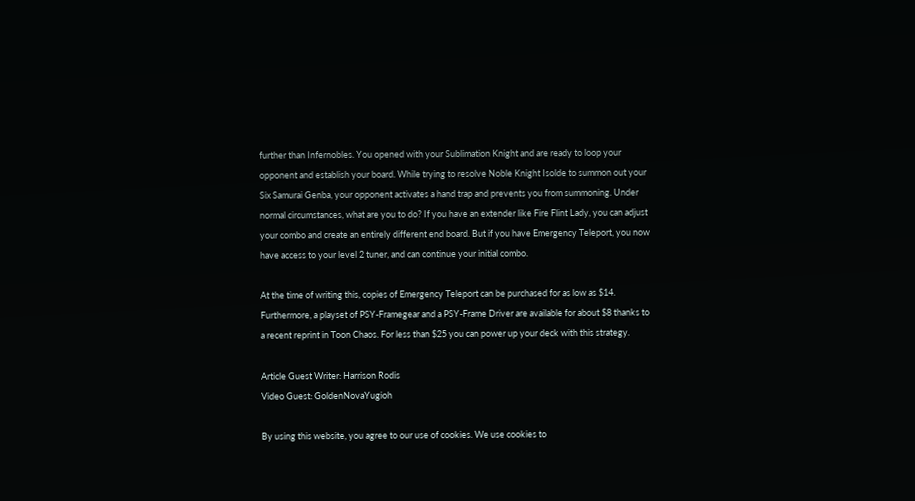further than Infernobles. You opened with your Sublimation Knight and are ready to loop your opponent and establish your board. While trying to resolve Noble Knight Isolde to summon out your Six Samurai Genba, your opponent activates a hand trap and prevents you from summoning. Under normal circumstances, what are you to do? If you have an extender like Fire Flint Lady, you can adjust your combo and create an entirely different end board. But if you have Emergency Teleport, you now have access to your level 2 tuner, and can continue your initial combo.

At the time of writing this, copies of Emergency Teleport can be purchased for as low as $14. Furthermore, a playset of PSY-Framegear and a PSY-Frame Driver are available for about $8 thanks to a recent reprint in Toon Chaos. For less than $25 you can power up your deck with this strategy.

Article Guest Writer: Harrison Rodis
Video Guest: GoldenNovaYugioh

By using this website, you agree to our use of cookies. We use cookies to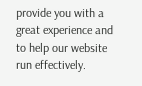provide you with a great experience and to help our website run effectively.